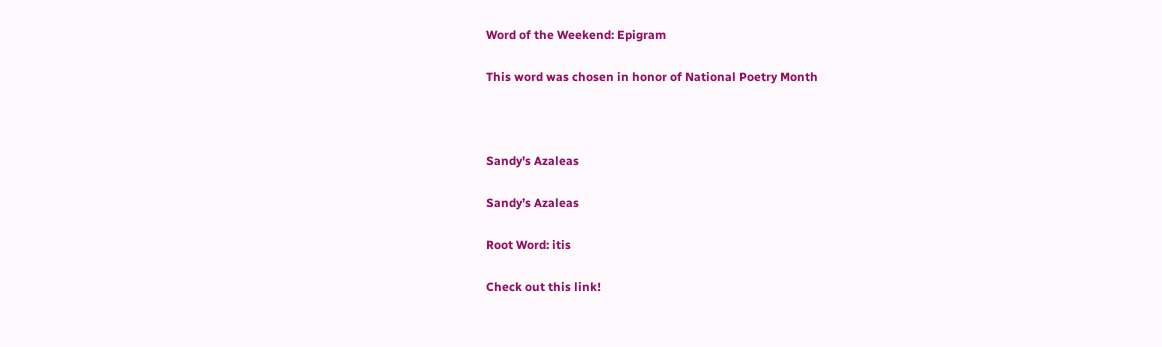Word of the Weekend: Epigram

This word was chosen in honor of National Poetry Month



Sandy's Azaleas

Sandy’s Azaleas

Root Word: itis

Check out this link!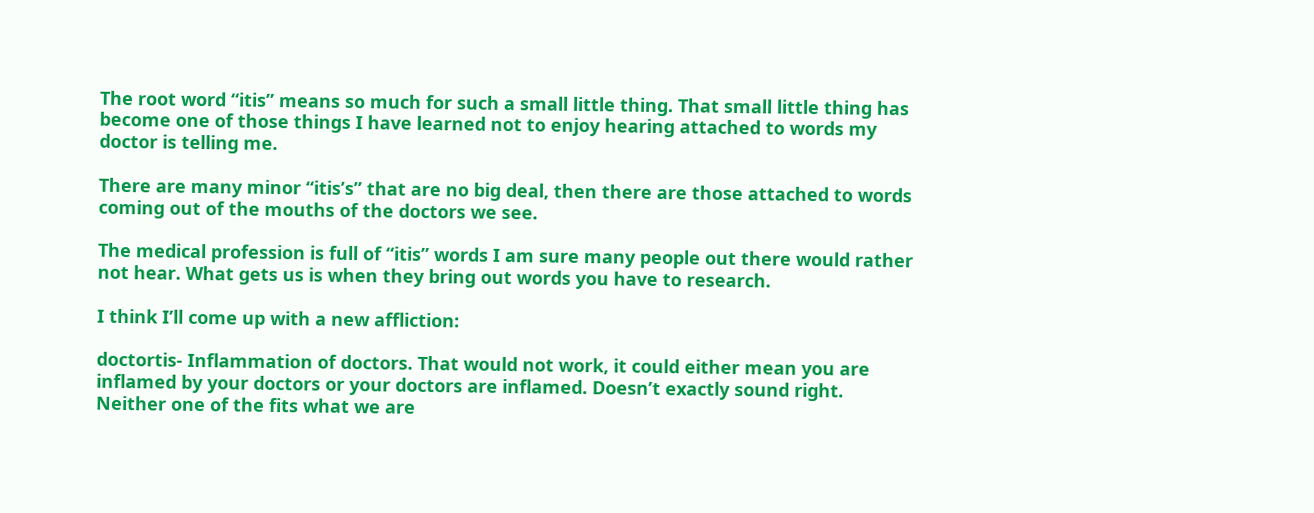The root word “itis” means so much for such a small little thing. That small little thing has become one of those things I have learned not to enjoy hearing attached to words my doctor is telling me.

There are many minor “itis’s” that are no big deal, then there are those attached to words coming out of the mouths of the doctors we see.

The medical profession is full of “itis” words I am sure many people out there would rather not hear. What gets us is when they bring out words you have to research.

I think I’ll come up with a new affliction:

doctortis- Inflammation of doctors. That would not work, it could either mean you are inflamed by your doctors or your doctors are inflamed. Doesn’t exactly sound right. Neither one of the fits what we are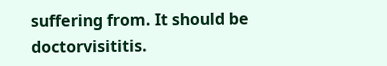suffering from. It should be doctorvisititis.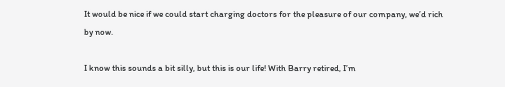It would be nice if we could start charging doctors for the pleasure of our company, we’d rich by now.

I know this sounds a bit silly, but this is our life! With Barry retired, I’m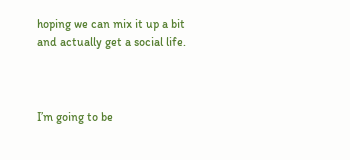hoping we can mix it up a bit and actually get a social life.



I’m going to be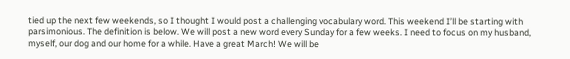tied up the next few weekends, so I thought I would post a challenging vocabulary word. This weekend I’ll be starting with parsimonious. The definition is below. We will post a new word every Sunday for a few weeks. I need to focus on my husband, myself, our dog and our home for a while. Have a great March! We will be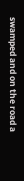swamped and on the road a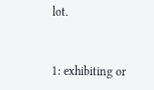lot.


1: exhibiting or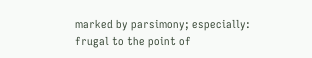marked by parsimony; especially: frugal to the point of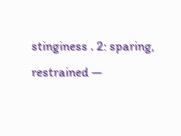stinginess . 2: sparing, restrained —